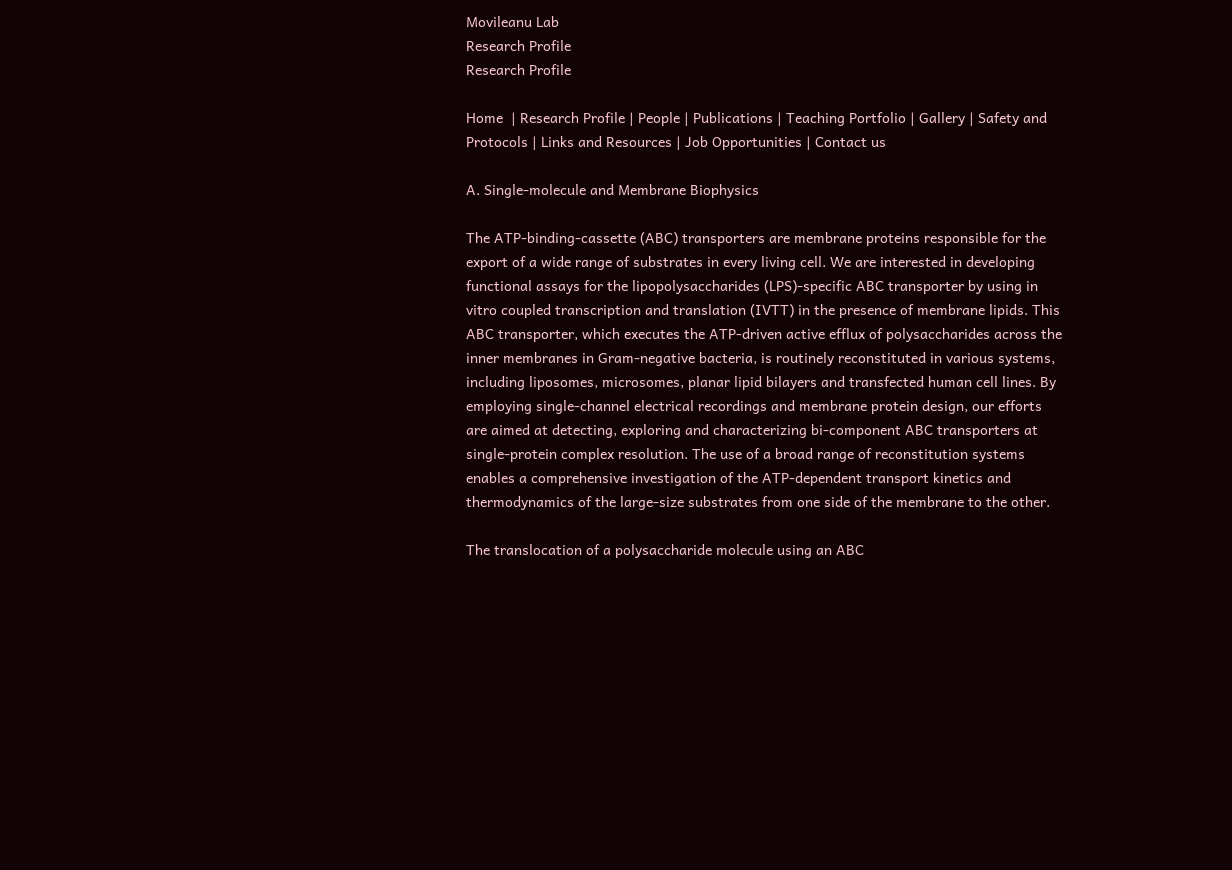Movileanu Lab
Research Profile
Research Profile

Home  | Research Profile | People | Publications | Teaching Portfolio | Gallery | Safety and Protocols | Links and Resources | Job Opportunities | Contact us

A. Single-molecule and Membrane Biophysics

The ATP-binding-cassette (ABC) transporters are membrane proteins responsible for the export of a wide range of substrates in every living cell. We are interested in developing functional assays for the lipopolysaccharides (LPS)-specific ABC transporter by using in vitro coupled transcription and translation (IVTT) in the presence of membrane lipids. This ABC transporter, which executes the ATP-driven active efflux of polysaccharides across the inner membranes in Gram-negative bacteria, is routinely reconstituted in various systems, including liposomes, microsomes, planar lipid bilayers and transfected human cell lines. By employing single-channel electrical recordings and membrane protein design, our efforts are aimed at detecting, exploring and characterizing bi-component ABC transporters at single-protein complex resolution. The use of a broad range of reconstitution systems enables a comprehensive investigation of the ATP-dependent transport kinetics and thermodynamics of the large-size substrates from one side of the membrane to the other.

The translocation of a polysaccharide molecule using an ABC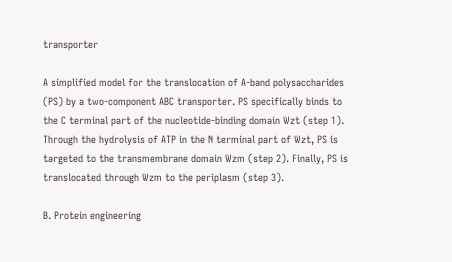transporter

A simplified model for the translocation of A-band polysaccharides (PS) by a two-component ABC transporter. PS specifically binds to the C terminal part of the nucleotide-binding domain Wzt (step 1). Through the hydrolysis of ATP in the N terminal part of Wzt, PS is targeted to the transmembrane domain Wzm (step 2). Finally, PS is translocated through Wzm to the periplasm (step 3).

B. Protein engineering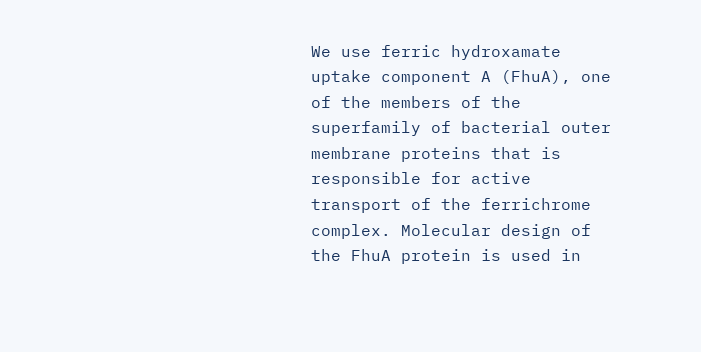We use ferric hydroxamate uptake component A (FhuA), one of the members of the superfamily of bacterial outer membrane proteins that is responsible for active transport of the ferrichrome complex. Molecular design of the FhuA protein is used in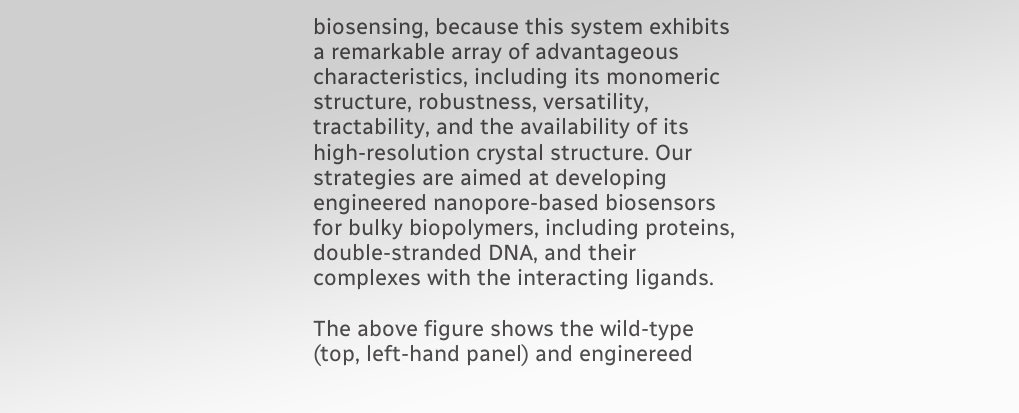biosensing, because this system exhibits a remarkable array of advantageous characteristics, including its monomeric structure, robustness, versatility, tractability, and the availability of its high-resolution crystal structure. Our strategies are aimed at developing engineered nanopore-based biosensors for bulky biopolymers, including proteins, double-stranded DNA, and their complexes with the interacting ligands.

The above figure shows the wild-type (top, left-hand panel) and enginereed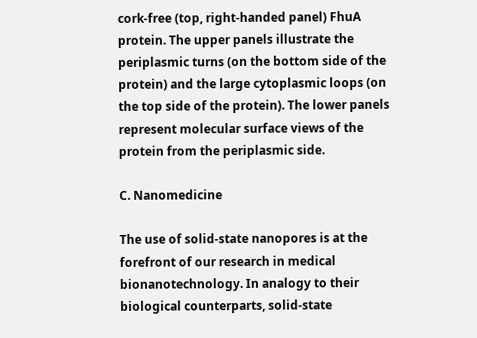cork-free (top, right-handed panel) FhuA protein. The upper panels illustrate the periplasmic turns (on the bottom side of the protein) and the large cytoplasmic loops (on the top side of the protein). The lower panels represent molecular surface views of the protein from the periplasmic side.

C. Nanomedicine

The use of solid-state nanopores is at the forefront of our research in medical bionanotechnology. In analogy to their biological counterparts, solid-state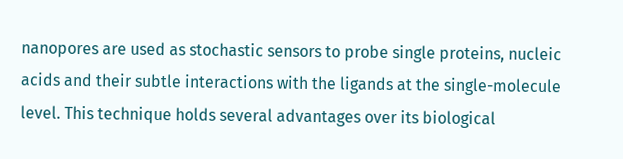nanopores are used as stochastic sensors to probe single proteins, nucleic acids and their subtle interactions with the ligands at the single-molecule level. This technique holds several advantages over its biological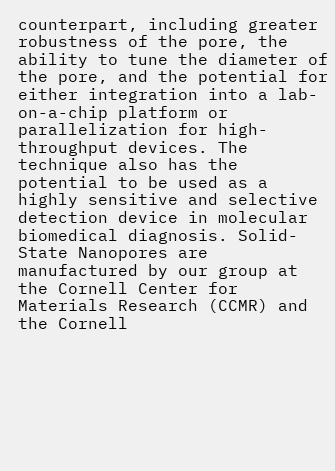counterpart, including greater robustness of the pore, the ability to tune the diameter of the pore, and the potential for either integration into a lab-on-a-chip platform or parallelization for high-throughput devices. The technique also has the potential to be used as a highly sensitive and selective detection device in molecular biomedical diagnosis. Solid-State Nanopores are manufactured by our group at the Cornell Center for Materials Research (CCMR) and the Cornell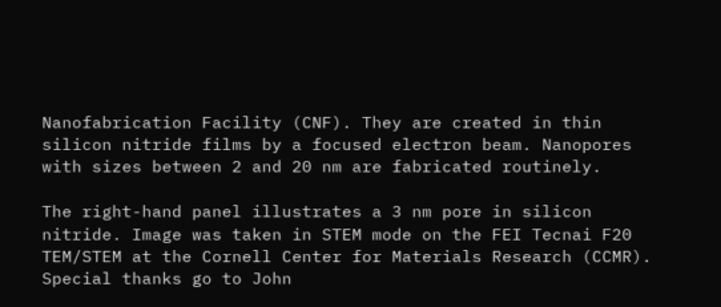Nanofabrication Facility (CNF). They are created in thin silicon nitride films by a focused electron beam. Nanopores with sizes between 2 and 20 nm are fabricated routinely.

The right-hand panel illustrates a 3 nm pore in silicon nitride. Image was taken in STEM mode on the FEI Tecnai F20 TEM/STEM at the Cornell Center for Materials Research (CCMR). Special thanks go to John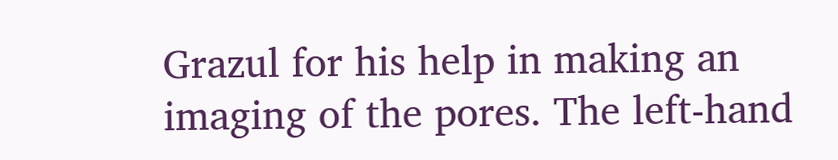Grazul for his help in making an imaging of the pores. The left-hand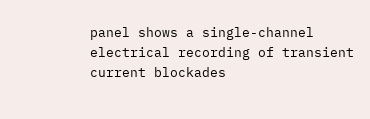panel shows a single-channel electrical recording of transient current blockades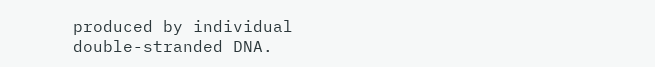produced by individual double-stranded DNA.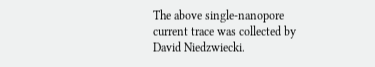The above single-nanopore current trace was collected by David Niedzwiecki.